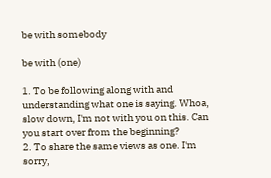be with somebody

be with (one)

1. To be following along with and understanding what one is saying. Whoa, slow down, I'm not with you on this. Can you start over from the beginning?
2. To share the same views as one. I'm sorry,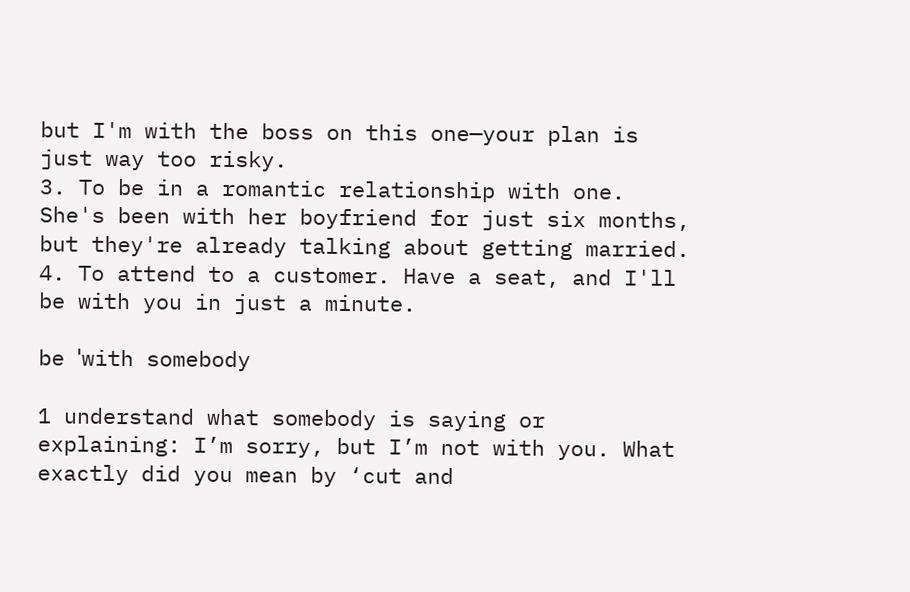but I'm with the boss on this one—your plan is just way too risky.
3. To be in a romantic relationship with one. She's been with her boyfriend for just six months, but they're already talking about getting married.
4. To attend to a customer. Have a seat, and I'll be with you in just a minute.

be ˈwith somebody

1 understand what somebody is saying or explaining: I’m sorry, but I’m not with you. What exactly did you mean by ‘cut and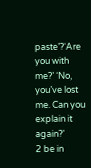paste’?‘Are you with me?’ ‘No, you’ve lost me. Can you explain it again?’
2 be in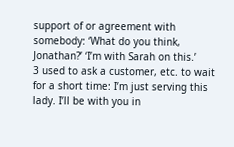support of or agreement with somebody: ‘What do you think, Jonathan?’ ‘I’m with Sarah on this.’
3 used to ask a customer, etc. to wait for a short time: I’m just serving this lady. I’ll be with you in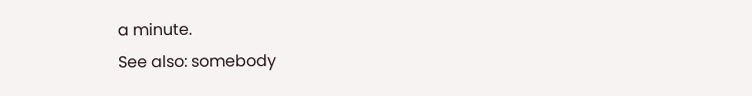a minute.
See also: somebody